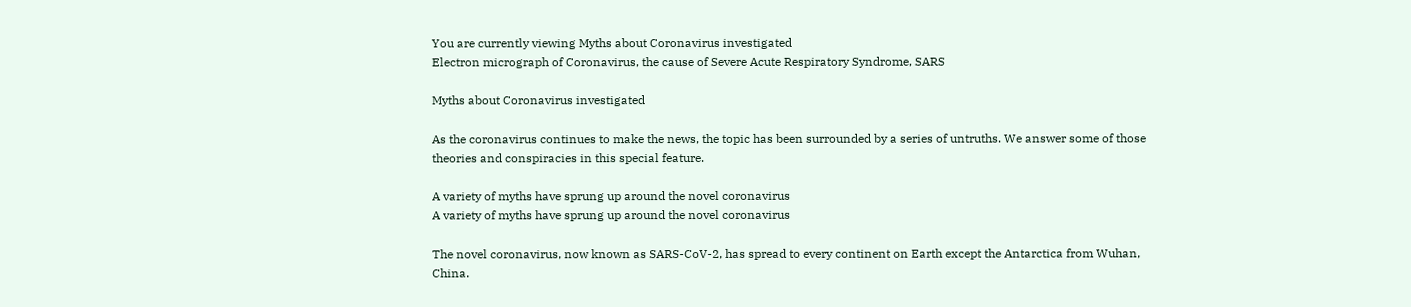You are currently viewing Myths about Coronavirus investigated
Electron micrograph of Coronavirus, the cause of Severe Acute Respiratory Syndrome, SARS

Myths about Coronavirus investigated

As the coronavirus continues to make the news, the topic has been surrounded by a series of untruths. We answer some of those theories and conspiracies in this special feature.

A variety of myths have sprung up around the novel coronavirus
A variety of myths have sprung up around the novel coronavirus

The novel coronavirus, now known as SARS-CoV-2, has spread to every continent on Earth except the Antarctica from Wuhan, China.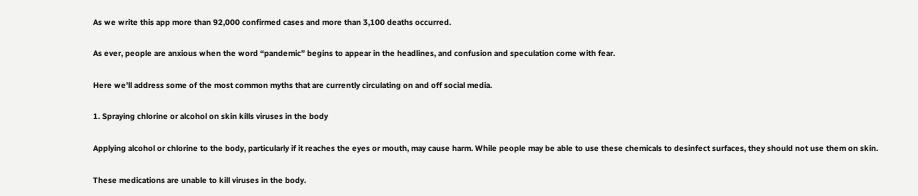As we write this app more than 92,000 confirmed cases and more than 3,100 deaths occurred.

As ever, people are anxious when the word “pandemic” begins to appear in the headlines, and confusion and speculation come with fear.

Here we’ll address some of the most common myths that are currently circulating on and off social media.

1. Spraying chlorine or alcohol on skin kills viruses in the body

Applying alcohol or chlorine to the body, particularly if it reaches the eyes or mouth, may cause harm. While people may be able to use these chemicals to desinfect surfaces, they should not use them on skin.

These medications are unable to kill viruses in the body.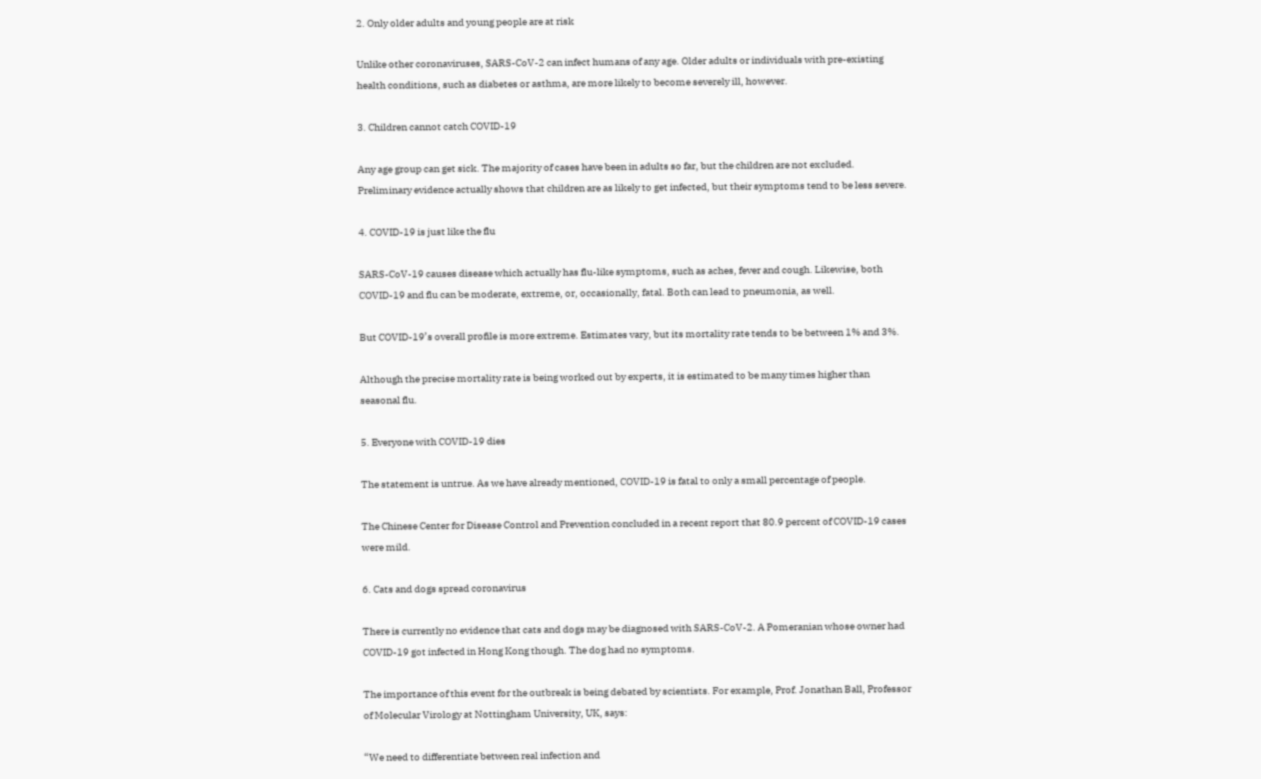2. Only older adults and young people are at risk

Unlike other coronaviruses, SARS-CoV-2 can infect humans of any age. Older adults or individuals with pre-existing health conditions, such as diabetes or asthma, are more likely to become severely ill, however.

3. Children cannot catch COVID-19

Any age group can get sick. The majority of cases have been in adults so far, but the children are not excluded. Preliminary evidence actually shows that children are as likely to get infected, but their symptoms tend to be less severe.

4. COVID-19 is just like the flu

SARS-CoV-19 causes disease which actually has flu-like symptoms, such as aches, fever and cough. Likewise, both COVID-19 and flu can be moderate, extreme, or, occasionally, fatal. Both can lead to pneumonia, as well.

But COVID-19’s overall profile is more extreme. Estimates vary, but its mortality rate tends to be between 1% and 3%.

Although the precise mortality rate is being worked out by experts, it is estimated to be many times higher than seasonal flu.

5. Everyone with COVID-19 dies

The statement is untrue. As we have already mentioned, COVID-19 is fatal to only a small percentage of people.

The Chinese Center for Disease Control and Prevention concluded in a recent report that 80.9 percent of COVID-19 cases were mild.

6. Cats and dogs spread coronavirus

There is currently no evidence that cats and dogs may be diagnosed with SARS-CoV-2. A Pomeranian whose owner had COVID-19 got infected in Hong Kong though. The dog had no symptoms.

The importance of this event for the outbreak is being debated by scientists. For example, Prof. Jonathan Ball, Professor of Molecular Virology at Nottingham University, UK, says:

“We need to differentiate between real infection and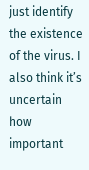just identify the existence of the virus. I also think it’s uncertain how important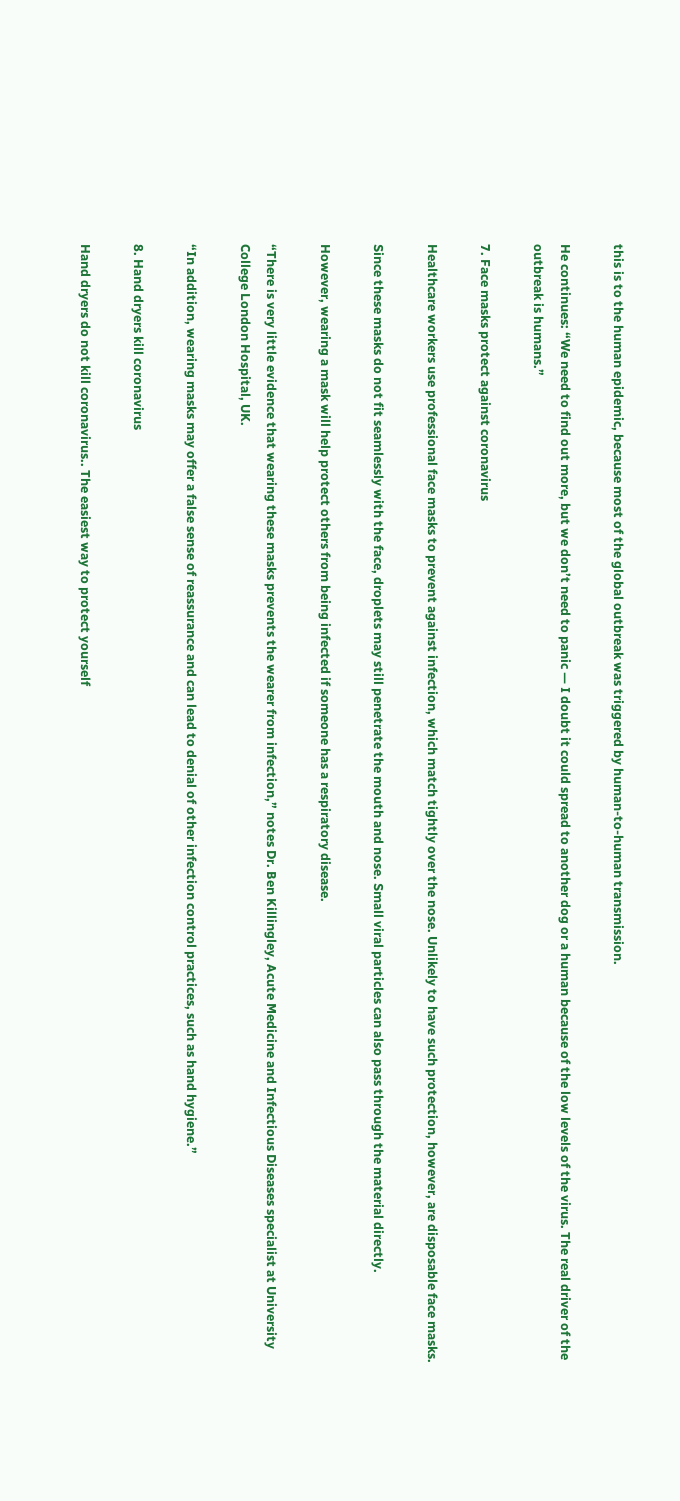this is to the human epidemic, because most of the global outbreak was triggered by human-to-human transmission.

He continues: “We need to find out more, but we don’t need to panic — I doubt it could spread to another dog or a human because of the low levels of the virus. The real driver of the outbreak is humans.”

7. Face masks protect against coronavirus

Healthcare workers use professional face masks to prevent against infection, which match tightly over the nose. Unlikely to have such protection, however, are disposable face masks.

Since these masks do not fit seamlessly with the face, droplets may still penetrate the mouth and nose. Small viral particles can also pass through the material directly.

However, wearing a mask will help protect others from being infected if someone has a respiratory disease.

“There is very little evidence that wearing these masks prevents the wearer from infection,” notes Dr. Ben Killingley, Acute Medicine and Infectious Diseases specialist at University College London Hospital, UK.

“In addition, wearing masks may offer a false sense of reassurance and can lead to denial of other infection control practices, such as hand hygiene.”

8. Hand dryers kill coronavirus

Hand dryers do not kill coronavirus.. The easiest way to protect yourself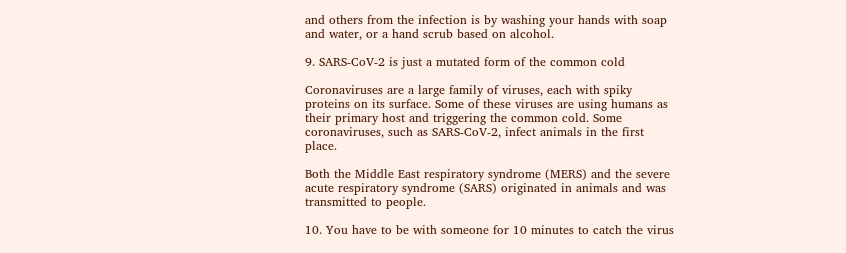and others from the infection is by washing your hands with soap and water, or a hand scrub based on alcohol.

9. SARS-CoV-2 is just a mutated form of the common cold

Coronaviruses are a large family of viruses, each with spiky proteins on its surface. Some of these viruses are using humans as their primary host and triggering the common cold. Some coronaviruses, such as SARS-CoV-2, infect animals in the first place.

Both the Middle East respiratory syndrome (MERS) and the severe acute respiratory syndrome (SARS) originated in animals and was transmitted to people.

10. You have to be with someone for 10 minutes to catch the virus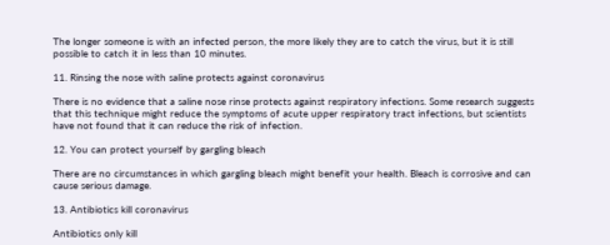The longer someone is with an infected person, the more likely they are to catch the virus, but it is still possible to catch it in less than 10 minutes.

11. Rinsing the nose with saline protects against coronavirus

There is no evidence that a saline nose rinse protects against respiratory infections. Some research suggests that this technique might reduce the symptoms of acute upper respiratory tract infections, but scientists have not found that it can reduce the risk of infection.

12. You can protect yourself by gargling bleach

There are no circumstances in which gargling bleach might benefit your health. Bleach is corrosive and can cause serious damage.

13. Antibiotics kill coronavirus

Antibiotics only kill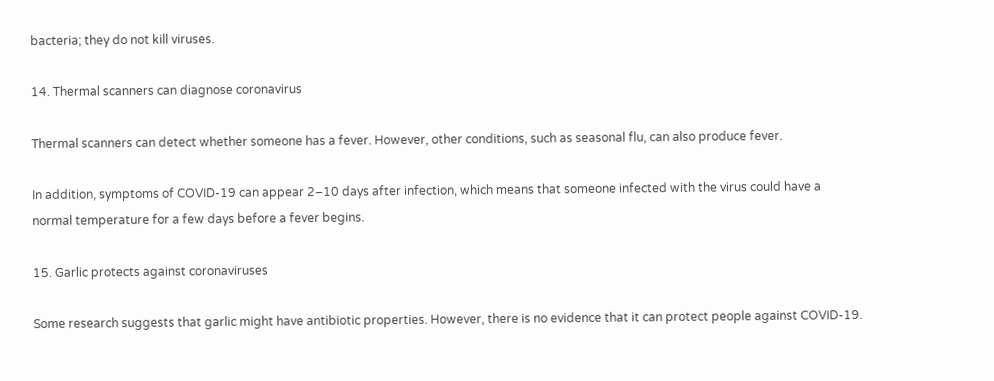bacteria; they do not kill viruses.

14. Thermal scanners can diagnose coronavirus

Thermal scanners can detect whether someone has a fever. However, other conditions, such as seasonal flu, can also produce fever.

In addition, symptoms of COVID-19 can appear 2–10 days after infection, which means that someone infected with the virus could have a normal temperature for a few days before a fever begins.

15. Garlic protects against coronaviruses

Some research suggests that garlic might have antibiotic properties. However, there is no evidence that it can protect people against COVID-19.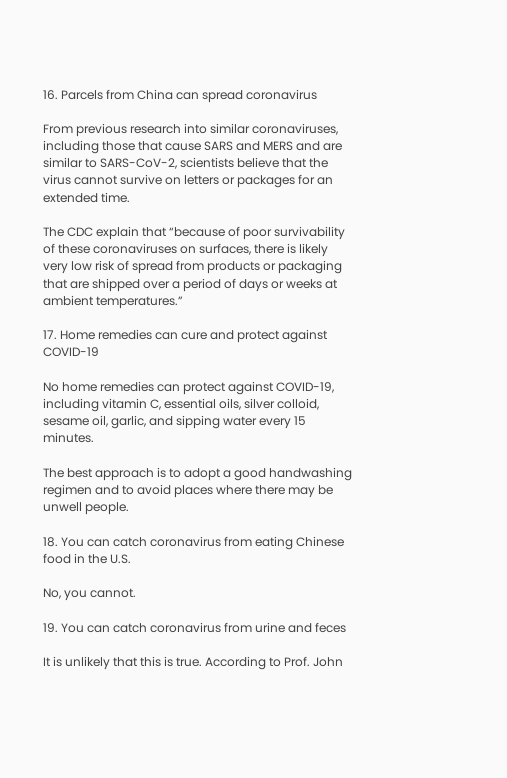16. Parcels from China can spread coronavirus

From previous research into similar coronaviruses, including those that cause SARS and MERS and are similar to SARS-CoV-2, scientists believe that the virus cannot survive on letters or packages for an extended time.

The CDC explain that “because of poor survivability of these coronaviruses on surfaces, there is likely very low risk of spread from products or packaging that are shipped over a period of days or weeks at ambient temperatures.”

17. Home remedies can cure and protect against COVID-19

No home remedies can protect against COVID-19, including vitamin C, essential oils, silver colloid, sesame oil, garlic, and sipping water every 15 minutes.

The best approach is to adopt a good handwashing regimen and to avoid places where there may be unwell people.

18. You can catch coronavirus from eating Chinese food in the U.S.

No, you cannot.

19. You can catch coronavirus from urine and feces

It is unlikely that this is true. According to Prof. John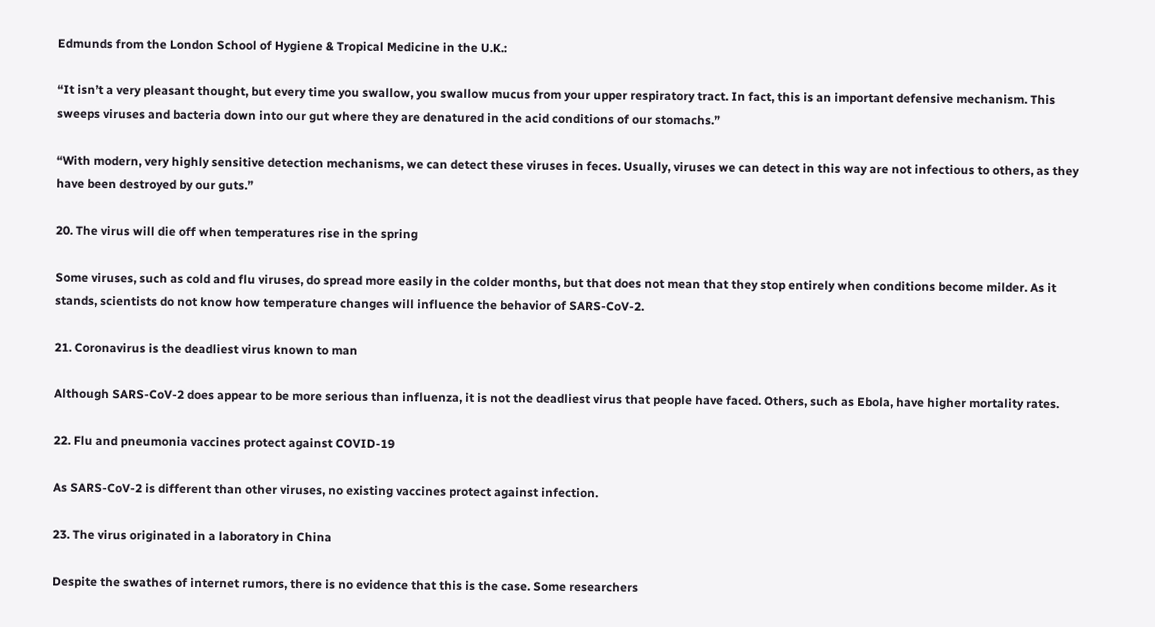Edmunds from the London School of Hygiene & Tropical Medicine in the U.K.:

“It isn’t a very pleasant thought, but every time you swallow, you swallow mucus from your upper respiratory tract. In fact, this is an important defensive mechanism. This sweeps viruses and bacteria down into our gut where they are denatured in the acid conditions of our stomachs.”

“With modern, very highly sensitive detection mechanisms, we can detect these viruses in feces. Usually, viruses we can detect in this way are not infectious to others, as they have been destroyed by our guts.”

20. The virus will die off when temperatures rise in the spring

Some viruses, such as cold and flu viruses, do spread more easily in the colder months, but that does not mean that they stop entirely when conditions become milder. As it stands, scientists do not know how temperature changes will influence the behavior of SARS-CoV-2.

21. Coronavirus is the deadliest virus known to man

Although SARS-CoV-2 does appear to be more serious than influenza, it is not the deadliest virus that people have faced. Others, such as Ebola, have higher mortality rates.

22. Flu and pneumonia vaccines protect against COVID-19

As SARS-CoV-2 is different than other viruses, no existing vaccines protect against infection.

23. The virus originated in a laboratory in China

Despite the swathes of internet rumors, there is no evidence that this is the case. Some researchers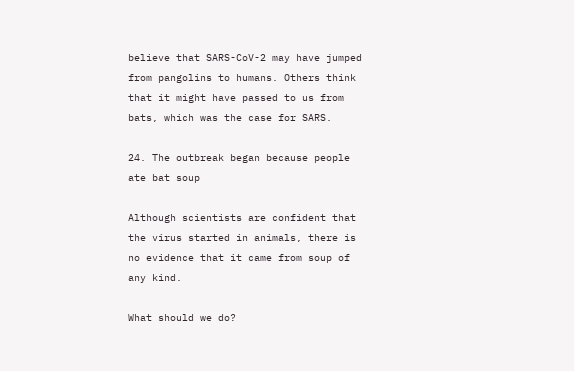believe that SARS-CoV-2 may have jumped from pangolins to humans. Others think that it might have passed to us from bats, which was the case for SARS.

24. The outbreak began because people ate bat soup

Although scientists are confident that the virus started in animals, there is no evidence that it came from soup of any kind.

What should we do?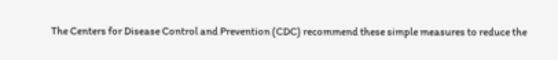The Centers for Disease Control and Prevention (CDC) recommend these simple measures to reduce the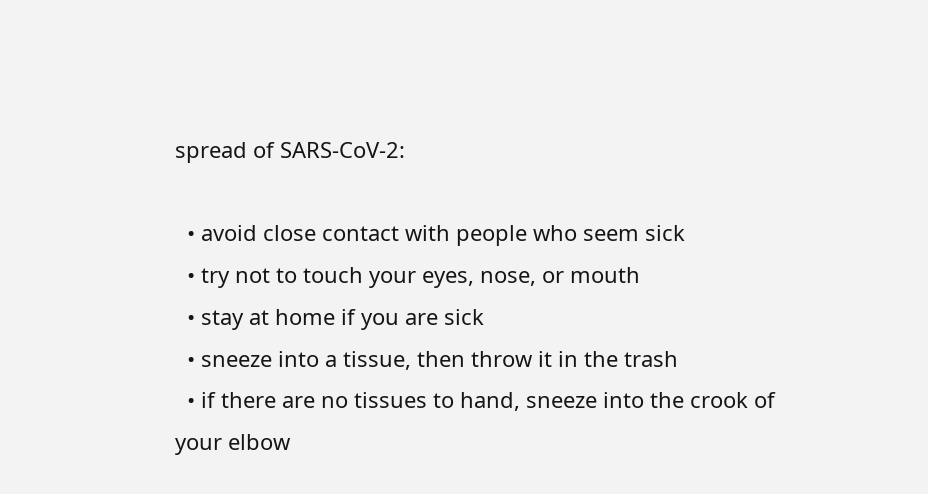spread of SARS-CoV-2:

  • avoid close contact with people who seem sick
  • try not to touch your eyes, nose, or mouth
  • stay at home if you are sick
  • sneeze into a tissue, then throw it in the trash
  • if there are no tissues to hand, sneeze into the crook of your elbow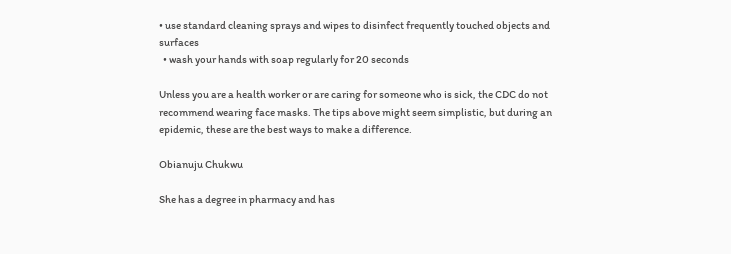• use standard cleaning sprays and wipes to disinfect frequently touched objects and surfaces
  • wash your hands with soap regularly for 20 seconds

Unless you are a health worker or are caring for someone who is sick, the CDC do not recommend wearing face masks. The tips above might seem simplistic, but during an epidemic, these are the best ways to make a difference.

Obianuju Chukwu

She has a degree in pharmacy and has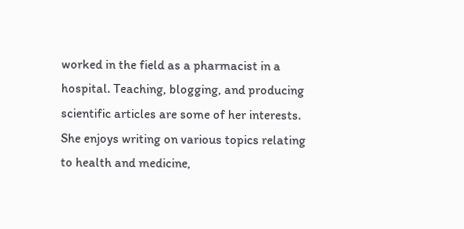worked in the field as a pharmacist in a hospital. Teaching, blogging, and producing scientific articles are some of her interests. She enjoys writing on various topics relating to health and medicine,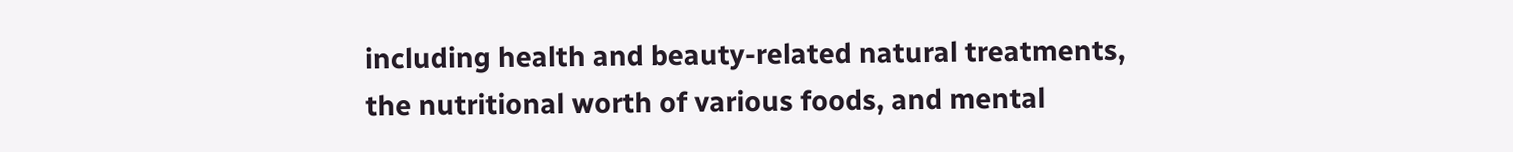including health and beauty-related natural treatments, the nutritional worth of various foods, and mental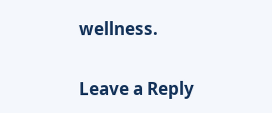wellness.

Leave a Reply